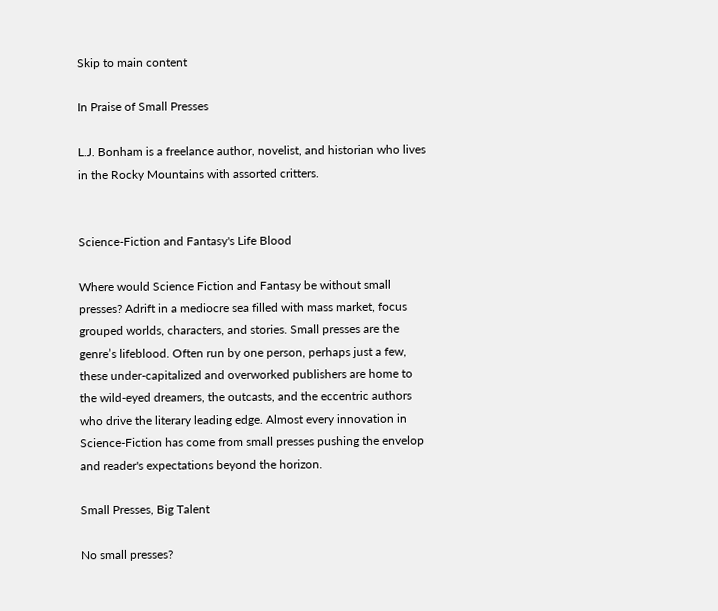Skip to main content

In Praise of Small Presses

L.J. Bonham is a freelance author, novelist, and historian who lives in the Rocky Mountains with assorted critters.


Science-Fiction and Fantasy's Life Blood

Where would Science Fiction and Fantasy be without small presses? Adrift in a mediocre sea filled with mass market, focus grouped worlds, characters, and stories. Small presses are the genre’s lifeblood. Often run by one person, perhaps just a few, these under-capitalized and overworked publishers are home to the wild-eyed dreamers, the outcasts, and the eccentric authors who drive the literary leading edge. Almost every innovation in Science-Fiction has come from small presses pushing the envelop and reader's expectations beyond the horizon.

Small Presses, Big Talent

No small presses?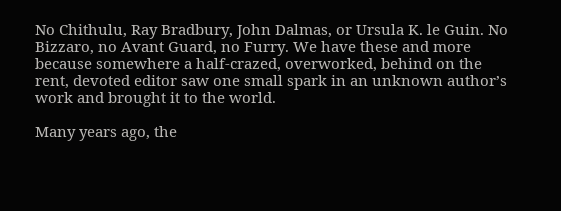No Chithulu, Ray Bradbury, John Dalmas, or Ursula K. le Guin. No Bizzaro, no Avant Guard, no Furry. We have these and more because somewhere a half-crazed, overworked, behind on the rent, devoted editor saw one small spark in an unknown author’s work and brought it to the world.

Many years ago, the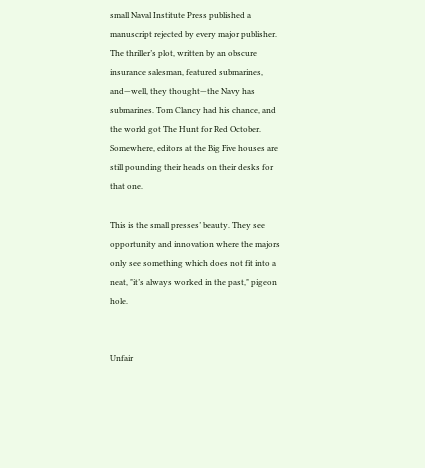small Naval Institute Press published a manuscript rejected by every major publisher. The thriller’s plot, written by an obscure insurance salesman, featured submarines, and—well, they thought—the Navy has submarines. Tom Clancy had his chance, and the world got The Hunt for Red October. Somewhere, editors at the Big Five houses are still pounding their heads on their desks for that one.

This is the small presses’ beauty. They see opportunity and innovation where the majors only see something which does not fit into a neat, "it’s always worked in the past," pigeon hole.


Unfair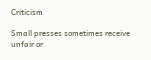Criticism

Small presses sometimes receive unfair or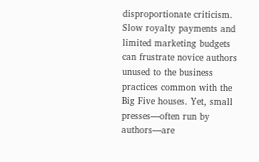disproportionate criticism. Slow royalty payments and limited marketing budgets can frustrate novice authors unused to the business practices common with the Big Five houses. Yet, small presses—often run by authors—are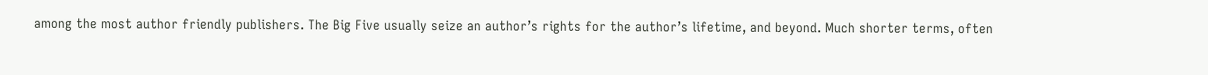among the most author friendly publishers. The Big Five usually seize an author’s rights for the author’s lifetime, and beyond. Much shorter terms, often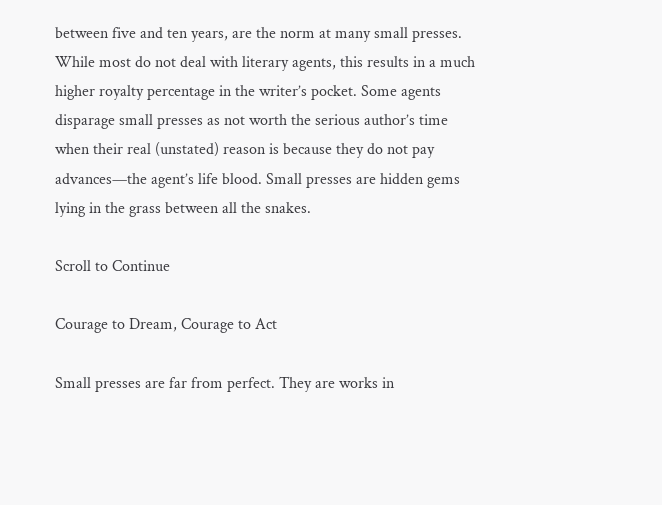between five and ten years, are the norm at many small presses. While most do not deal with literary agents, this results in a much higher royalty percentage in the writer’s pocket. Some agents disparage small presses as not worth the serious author’s time when their real (unstated) reason is because they do not pay advances—the agent’s life blood. Small presses are hidden gems lying in the grass between all the snakes.

Scroll to Continue

Courage to Dream, Courage to Act

Small presses are far from perfect. They are works in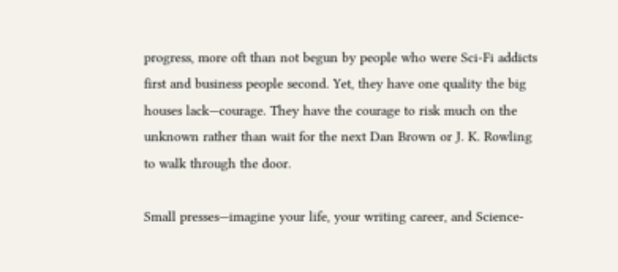progress, more oft than not begun by people who were Sci-Fi addicts first and business people second. Yet, they have one quality the big houses lack—courage. They have the courage to risk much on the unknown rather than wait for the next Dan Brown or J. K. Rowling to walk through the door.

Small presses—imagine your life, your writing career, and Science-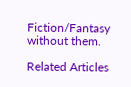Fiction/Fantasy without them.

Related Articles